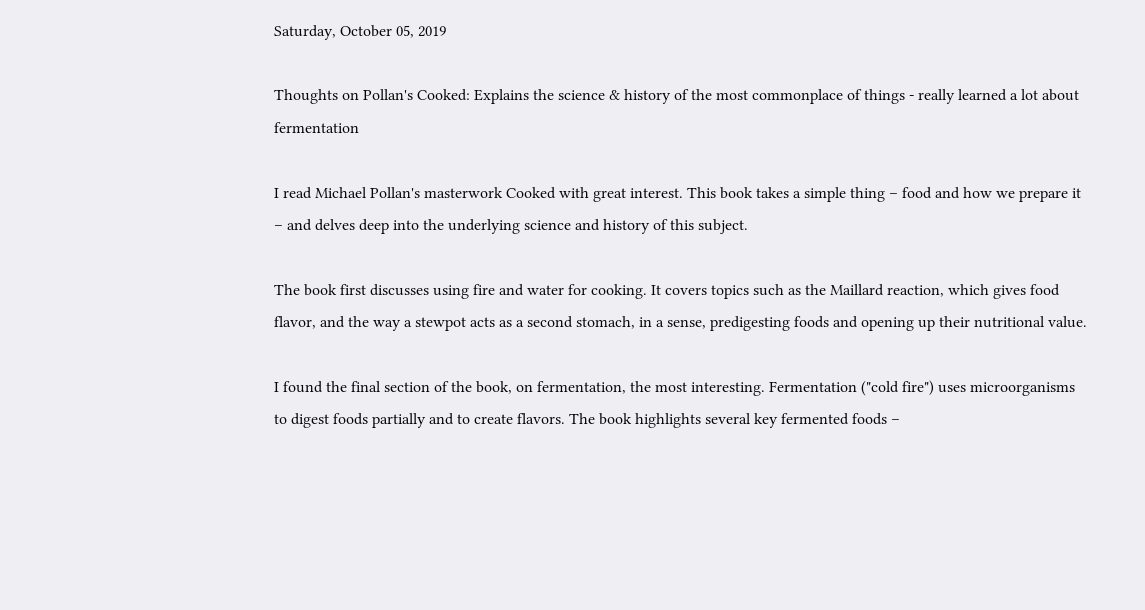Saturday, October 05, 2019

Thoughts on Pollan's Cooked: Explains the science & history of the most commonplace of things - really learned a lot about fermentation

I read Michael Pollan's masterwork Cooked with great interest. This book takes a simple thing – food and how we prepare it – and delves deep into the underlying science and history of this subject.

The book first discusses using fire and water for cooking. It covers topics such as the Maillard reaction, which gives food flavor, and the way a stewpot acts as a second stomach, in a sense, predigesting foods and opening up their nutritional value.

I found the final section of the book, on fermentation, the most interesting. Fermentation ("cold fire") uses microorganisms to digest foods partially and to create flavors. The book highlights several key fermented foods –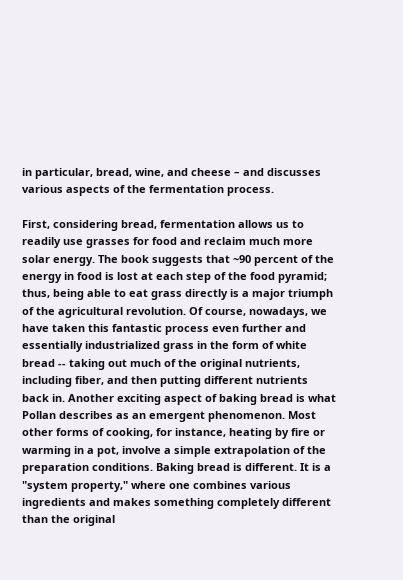in particular, bread, wine, and cheese – and discusses various aspects of the fermentation process.

First, considering bread, fermentation allows us to readily use grasses for food and reclaim much more solar energy. The book suggests that ~90 percent of the energy in food is lost at each step of the food pyramid; thus, being able to eat grass directly is a major triumph of the agricultural revolution. Of course, nowadays, we have taken this fantastic process even further and essentially industrialized grass in the form of white bread -- taking out much of the original nutrients, including fiber, and then putting different nutrients back in. Another exciting aspect of baking bread is what Pollan describes as an emergent phenomenon. Most other forms of cooking, for instance, heating by fire or warming in a pot, involve a simple extrapolation of the preparation conditions. Baking bread is different. It is a "system property," where one combines various ingredients and makes something completely different than the original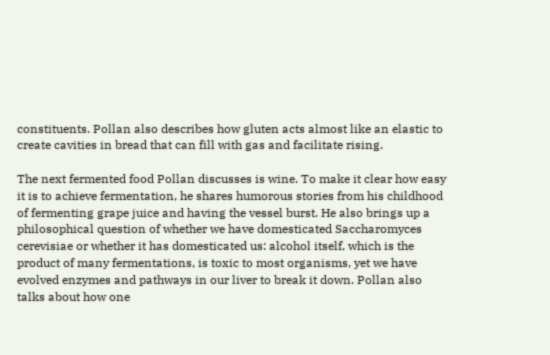constituents. Pollan also describes how gluten acts almost like an elastic to create cavities in bread that can fill with gas and facilitate rising.

The next fermented food Pollan discusses is wine. To make it clear how easy it is to achieve fermentation, he shares humorous stories from his childhood of fermenting grape juice and having the vessel burst. He also brings up a philosophical question of whether we have domesticated Saccharomyces cerevisiae or whether it has domesticated us: alcohol itself, which is the product of many fermentations, is toxic to most organisms, yet we have evolved enzymes and pathways in our liver to break it down. Pollan also talks about how one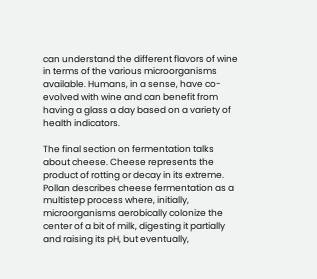can understand the different flavors of wine in terms of the various microorganisms available. Humans, in a sense, have co-evolved with wine and can benefit from having a glass a day based on a variety of health indicators.

The final section on fermentation talks about cheese. Cheese represents the product of rotting or decay in its extreme. Pollan describes cheese fermentation as a multistep process where, initially, microorganisms aerobically colonize the center of a bit of milk, digesting it partially and raising its pH, but eventually,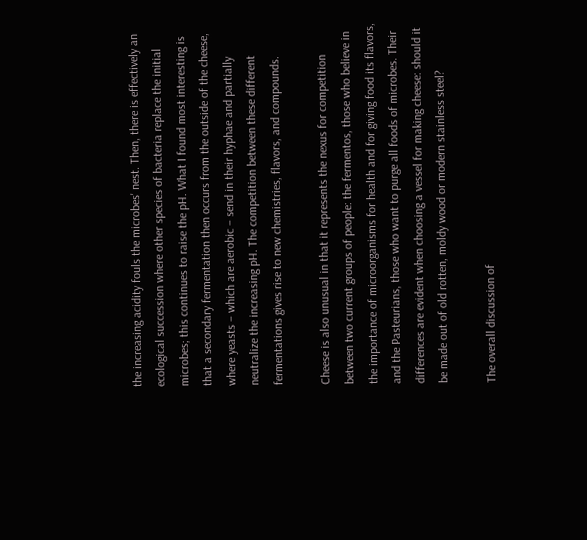the increasing acidity fouls the microbes' nest. Then, there is effectively an ecological succession where other species of bacteria replace the initial microbes; this continues to raise the pH. What I found most interesting is that a secondary fermentation then occurs from the outside of the cheese, where yeasts – which are aerobic – send in their hyphae and partially neutralize the increasing pH. The competition between these different fermentations gives rise to new chemistries, flavors, and compounds.

Cheese is also unusual in that it represents the nexus for competition between two current groups of people: the fermentos, those who believe in the importance of microorganisms for health and for giving food its flavors, and the Pasteurians, those who want to purge all foods of microbes. Their differences are evident when choosing a vessel for making cheese: should it be made out of old rotten, moldy wood or modern stainless steel?

The overall discussion of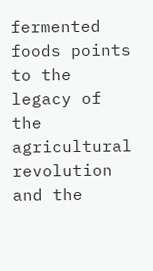fermented foods points to the legacy of the agricultural revolution and the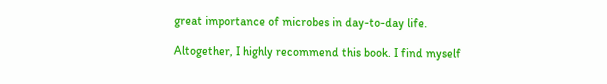great importance of microbes in day-to-day life.

Altogether, I highly recommend this book. I find myself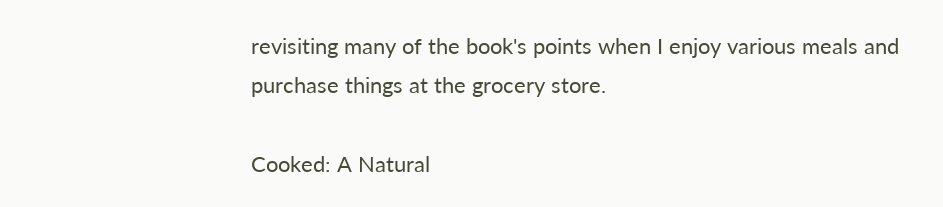revisiting many of the book's points when I enjoy various meals and purchase things at the grocery store.

Cooked: A Natural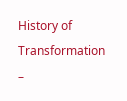History of Transformation –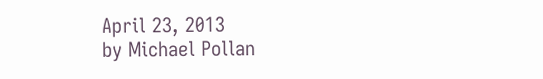April 23, 2013
by Michael Pollan